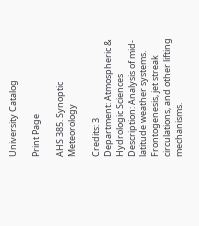University Catalog

Print Page

AHS 385. Synoptic Meteorology

Credits: 3
Department: Atmospheric & Hydrologic Sciences
Description: Analysis of mid-latitude weather systems. Frontogenesis, jet streak circulations, and other lifting mechanisms.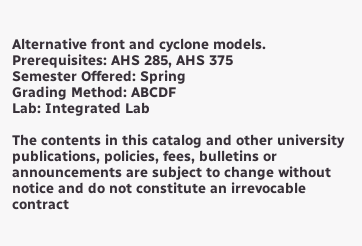Alternative front and cyclone models.
Prerequisites: AHS 285, AHS 375
Semester Offered: Spring
Grading Method: ABCDF
Lab: Integrated Lab

The contents in this catalog and other university publications, policies, fees, bulletins or announcements are subject to change without notice and do not constitute an irrevocable contract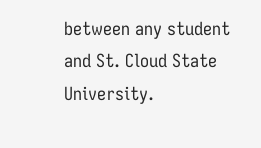between any student and St. Cloud State University.